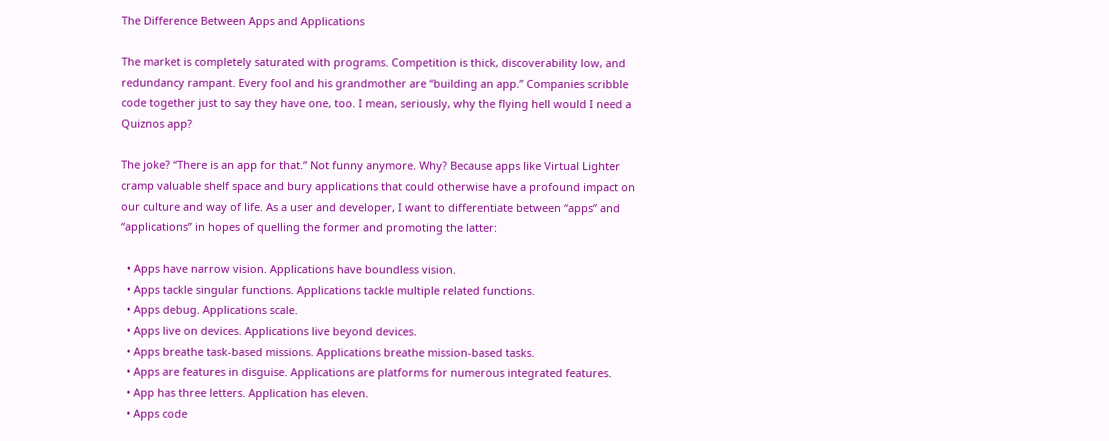The Difference Between Apps and Applications

The market is completely saturated with programs. Competition is thick, discoverability low, and redundancy rampant. Every fool and his grandmother are “building an app.” Companies scribble code together just to say they have one, too. I mean, seriously, why the flying hell would I need a Quiznos app?

The joke? “There is an app for that.” Not funny anymore. Why? Because apps like Virtual Lighter cramp valuable shelf space and bury applications that could otherwise have a profound impact on our culture and way of life. As a user and developer, I want to differentiate between “apps” and “applications” in hopes of quelling the former and promoting the latter:

  • Apps have narrow vision. Applications have boundless vision.
  • Apps tackle singular functions. Applications tackle multiple related functions.
  • Apps debug. Applications scale.
  • Apps live on devices. Applications live beyond devices.
  • Apps breathe task-based missions. Applications breathe mission-based tasks.
  • Apps are features in disguise. Applications are platforms for numerous integrated features.
  • App has three letters. Application has eleven.
  • Apps code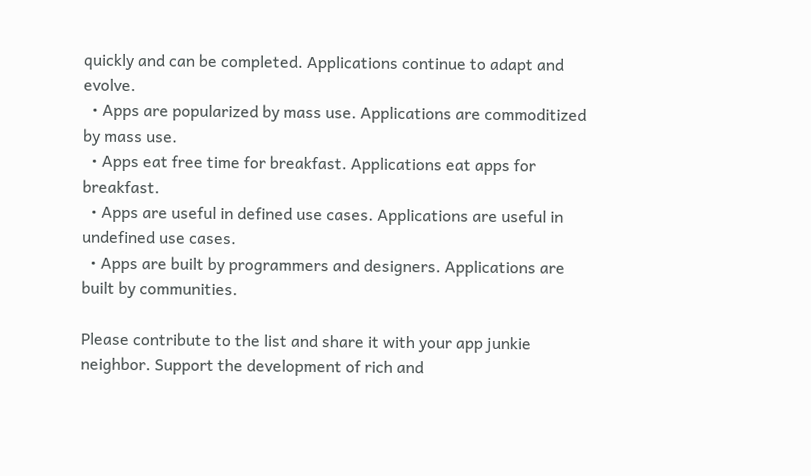quickly and can be completed. Applications continue to adapt and evolve.
  • Apps are popularized by mass use. Applications are commoditized by mass use.
  • Apps eat free time for breakfast. Applications eat apps for breakfast.
  • Apps are useful in defined use cases. Applications are useful in undefined use cases.
  • Apps are built by programmers and designers. Applications are built by communities.

Please contribute to the list and share it with your app junkie neighbor. Support the development of rich and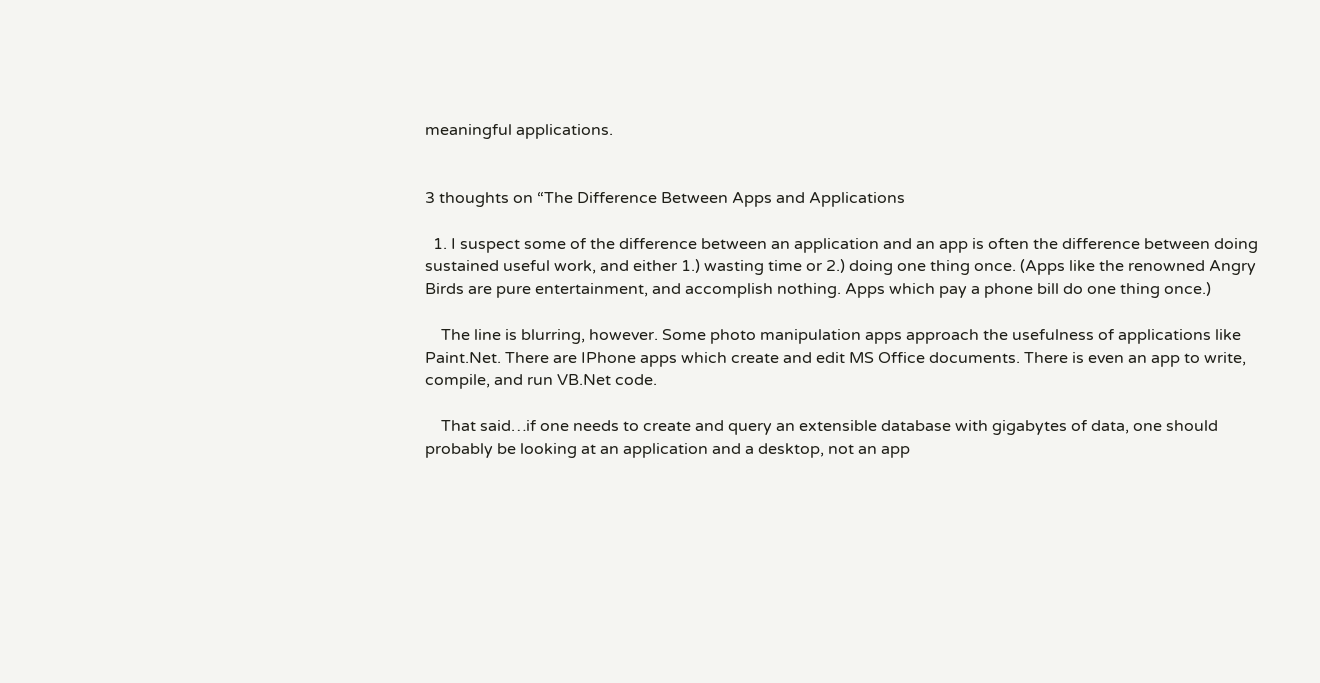meaningful applications.


3 thoughts on “The Difference Between Apps and Applications

  1. I suspect some of the difference between an application and an app is often the difference between doing sustained useful work, and either 1.) wasting time or 2.) doing one thing once. (Apps like the renowned Angry Birds are pure entertainment, and accomplish nothing. Apps which pay a phone bill do one thing once.)

    The line is blurring, however. Some photo manipulation apps approach the usefulness of applications like Paint.Net. There are IPhone apps which create and edit MS Office documents. There is even an app to write, compile, and run VB.Net code.

    That said…if one needs to create and query an extensible database with gigabytes of data, one should probably be looking at an application and a desktop, not an app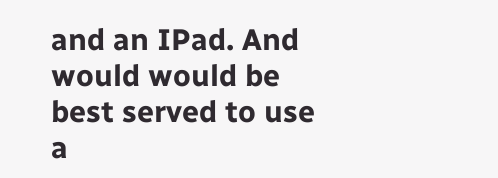and an IPad. And would would be best served to use a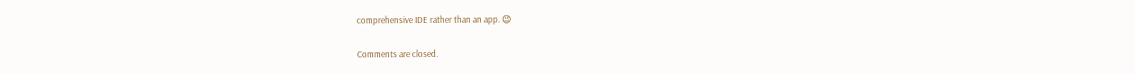comprehensive IDE rather than an app. 😉

Comments are closed.